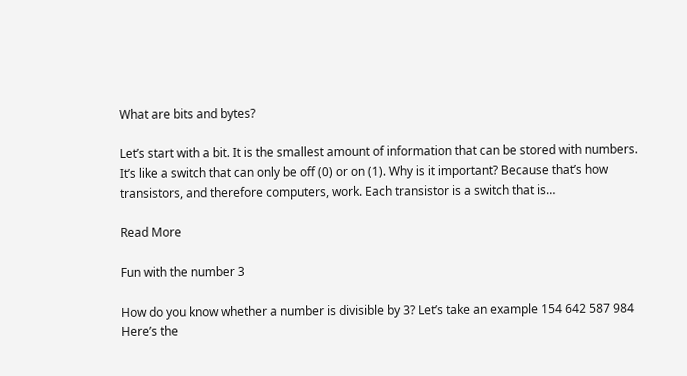What are bits and bytes?

Let’s start with a bit. It is the smallest amount of information that can be stored with numbers. It’s like a switch that can only be off (0) or on (1). Why is it important? Because that’s how transistors, and therefore computers, work. Each transistor is a switch that is…

Read More

Fun with the number 3

How do you know whether a number is divisible by 3? Let’s take an example 154 642 587 984 Here’s the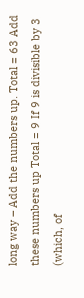long way – Add the numbers up. Total = 63 Add these numbers up Total = 9 If 9 is divisible by 3 (which, of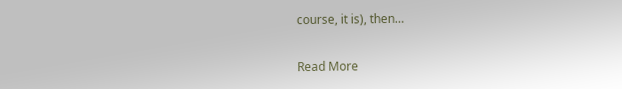course, it is), then…

Read More